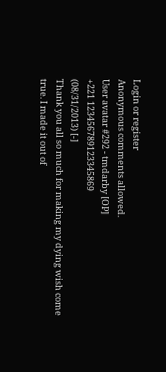Login or register
Anonymous comments allowed.
User avatar #292 - tmdarby [OP]
+221 123456789123345869
(08/31/2013) [-]
Thank you all so much for making my dying wish come true. I made it out of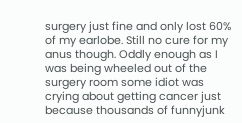surgery just fine and only lost 60% of my earlobe. Still no cure for my anus though. Oddly enough as I was being wheeled out of the surgery room some idiot was crying about getting cancer just because thousands of funnyjunk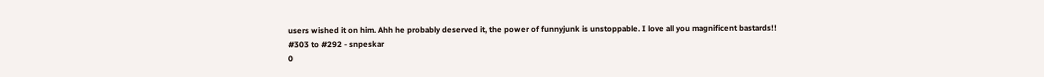users wished it on him. Ahh he probably deserved it, the power of funnyjunk is unstoppable. I love all you magnificent bastards!!
#303 to #292 - snpeskar
0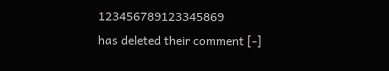123456789123345869
has deleted their comment [-]